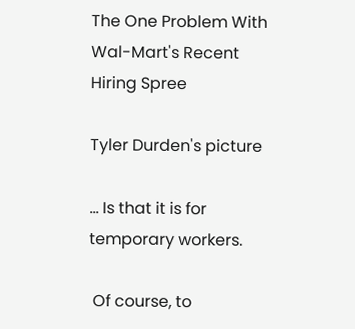The One Problem With Wal-Mart's Recent Hiring Spree

Tyler Durden's picture

... Is that it is for temporary workers.

 Of course, to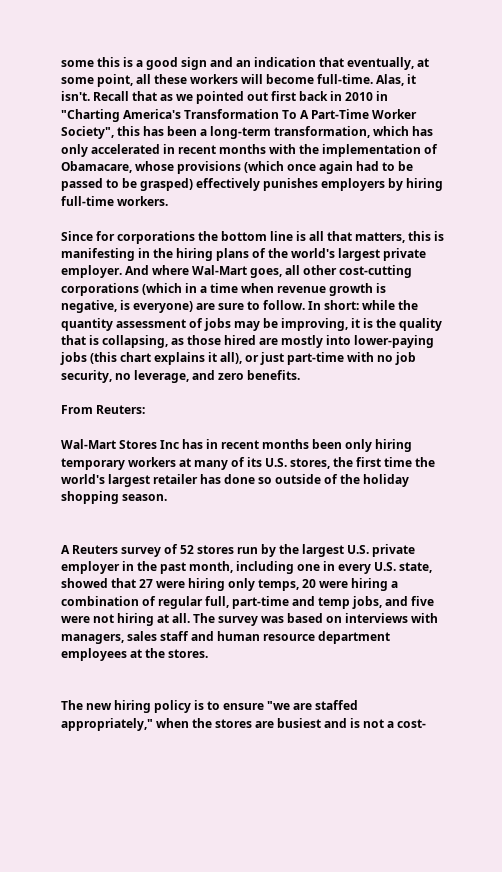some this is a good sign and an indication that eventually, at some point, all these workers will become full-time. Alas, it isn't. Recall that as we pointed out first back in 2010 in "Charting America's Transformation To A Part-Time Worker Society", this has been a long-term transformation, which has only accelerated in recent months with the implementation of Obamacare, whose provisions (which once again had to be passed to be grasped) effectively punishes employers by hiring full-time workers.

Since for corporations the bottom line is all that matters, this is manifesting in the hiring plans of the world's largest private employer. And where Wal-Mart goes, all other cost-cutting corporations (which in a time when revenue growth is negative, is everyone) are sure to follow. In short: while the quantity assessment of jobs may be improving, it is the quality that is collapsing, as those hired are mostly into lower-paying jobs (this chart explains it all), or just part-time with no job security, no leverage, and zero benefits.

From Reuters:

Wal-Mart Stores Inc has in recent months been only hiring temporary workers at many of its U.S. stores, the first time the world's largest retailer has done so outside of the holiday shopping season.


A Reuters survey of 52 stores run by the largest U.S. private employer in the past month, including one in every U.S. state, showed that 27 were hiring only temps, 20 were hiring a combination of regular full, part-time and temp jobs, and five were not hiring at all. The survey was based on interviews with managers, sales staff and human resource department employees at the stores.


The new hiring policy is to ensure "we are staffed appropriately," when the stores are busiest and is not a cost-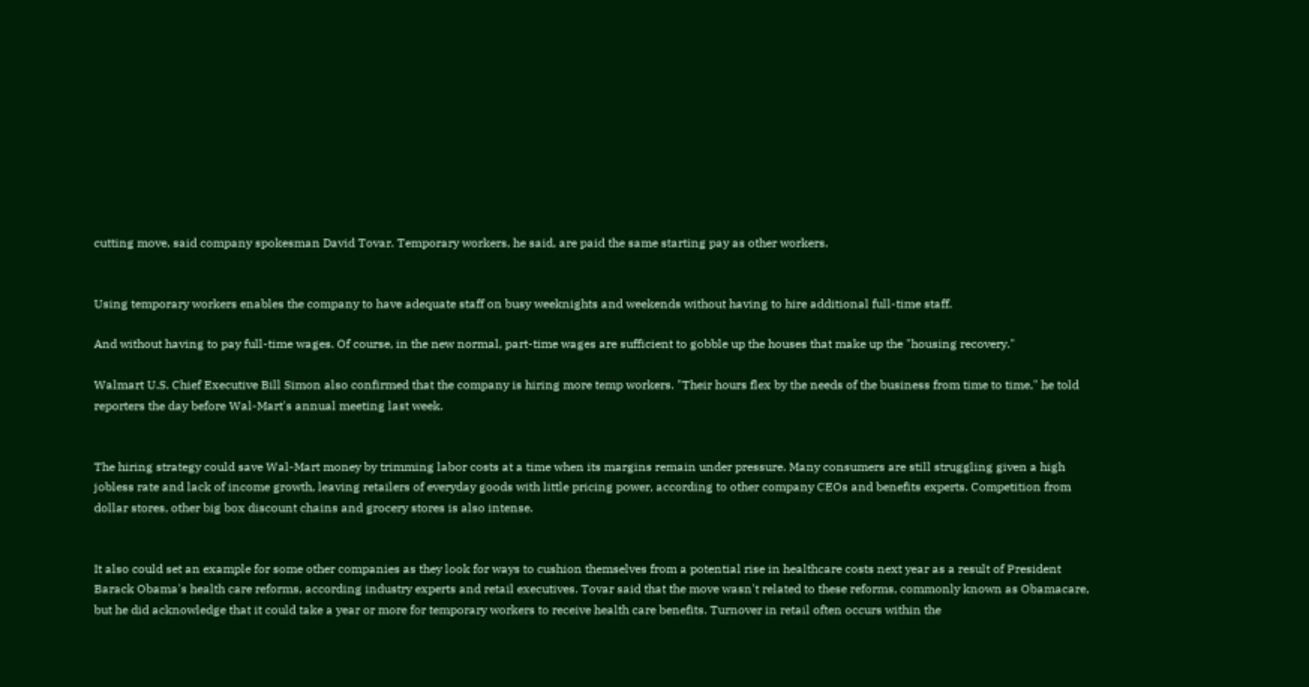cutting move, said company spokesman David Tovar. Temporary workers, he said, are paid the same starting pay as other workers.


Using temporary workers enables the company to have adequate staff on busy weeknights and weekends without having to hire additional full-time staff.

And without having to pay full-time wages. Of course, in the new normal, part-time wages are sufficient to gobble up the houses that make up the "housing recovery."

Walmart U.S. Chief Executive Bill Simon also confirmed that the company is hiring more temp workers. "Their hours flex by the needs of the business from time to time," he told reporters the day before Wal-Mart's annual meeting last week.


The hiring strategy could save Wal-Mart money by trimming labor costs at a time when its margins remain under pressure. Many consumers are still struggling given a high jobless rate and lack of income growth, leaving retailers of everyday goods with little pricing power, according to other company CEOs and benefits experts. Competition from dollar stores, other big box discount chains and grocery stores is also intense.


It also could set an example for some other companies as they look for ways to cushion themselves from a potential rise in healthcare costs next year as a result of President Barack Obama's health care reforms, according industry experts and retail executives. Tovar said that the move wasn't related to these reforms, commonly known as Obamacare, but he did acknowledge that it could take a year or more for temporary workers to receive health care benefits. Turnover in retail often occurs within the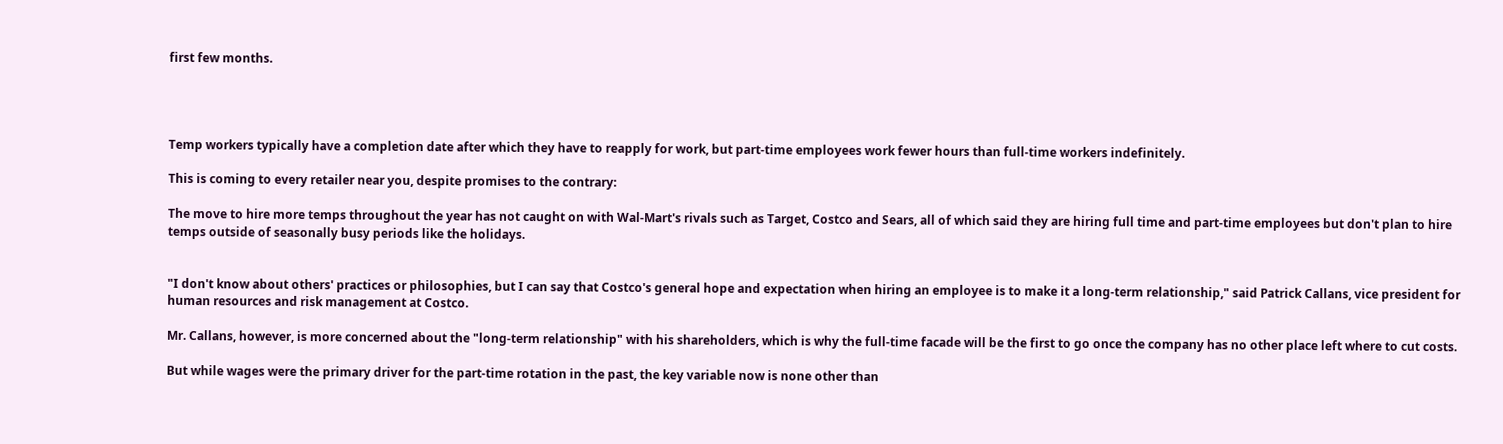first few months.




Temp workers typically have a completion date after which they have to reapply for work, but part-time employees work fewer hours than full-time workers indefinitely.

This is coming to every retailer near you, despite promises to the contrary:

The move to hire more temps throughout the year has not caught on with Wal-Mart's rivals such as Target, Costco and Sears, all of which said they are hiring full time and part-time employees but don't plan to hire temps outside of seasonally busy periods like the holidays.


"I don't know about others' practices or philosophies, but I can say that Costco's general hope and expectation when hiring an employee is to make it a long-term relationship," said Patrick Callans, vice president for human resources and risk management at Costco.

Mr. Callans, however, is more concerned about the "long-term relationship" with his shareholders, which is why the full-time facade will be the first to go once the company has no other place left where to cut costs.

But while wages were the primary driver for the part-time rotation in the past, the key variable now is none other than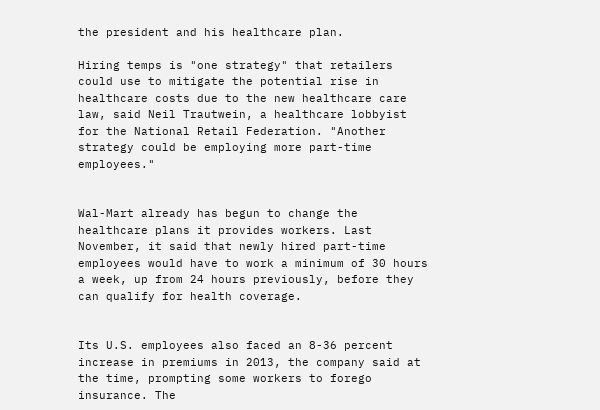the president and his healthcare plan.

Hiring temps is "one strategy" that retailers could use to mitigate the potential rise in healthcare costs due to the new healthcare care law, said Neil Trautwein, a healthcare lobbyist for the National Retail Federation. "Another strategy could be employing more part-time employees."


Wal-Mart already has begun to change the healthcare plans it provides workers. Last November, it said that newly hired part-time employees would have to work a minimum of 30 hours a week, up from 24 hours previously, before they can qualify for health coverage.


Its U.S. employees also faced an 8-36 percent increase in premiums in 2013, the company said at the time, prompting some workers to forego insurance. The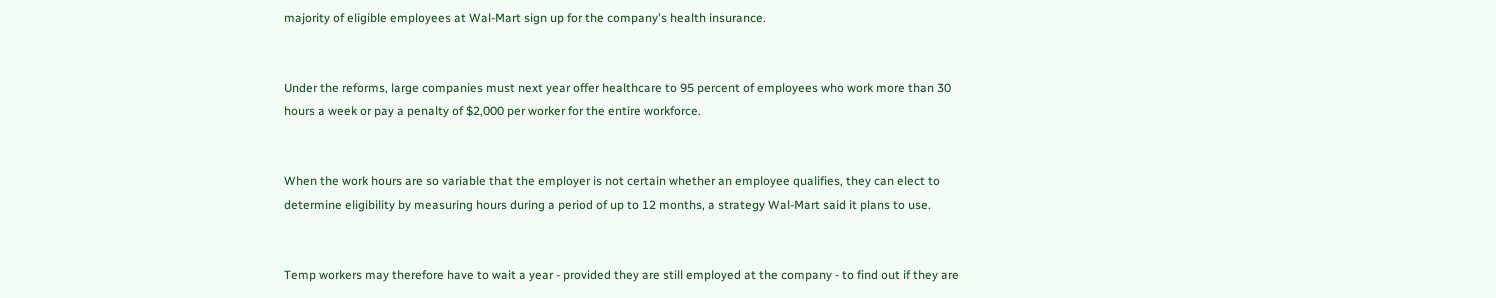majority of eligible employees at Wal-Mart sign up for the company's health insurance.


Under the reforms, large companies must next year offer healthcare to 95 percent of employees who work more than 30 hours a week or pay a penalty of $2,000 per worker for the entire workforce.


When the work hours are so variable that the employer is not certain whether an employee qualifies, they can elect to determine eligibility by measuring hours during a period of up to 12 months, a strategy Wal-Mart said it plans to use.


Temp workers may therefore have to wait a year - provided they are still employed at the company - to find out if they are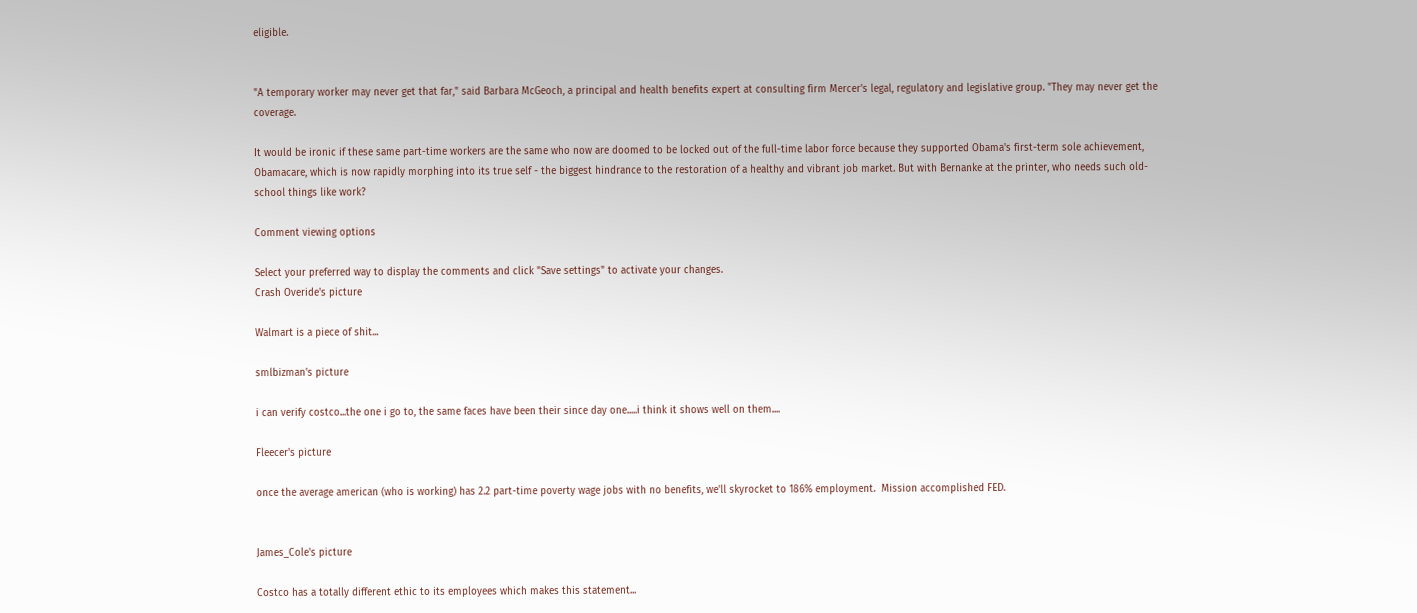eligible.


"A temporary worker may never get that far," said Barbara McGeoch, a principal and health benefits expert at consulting firm Mercer's legal, regulatory and legislative group. "They may never get the coverage.

It would be ironic if these same part-time workers are the same who now are doomed to be locked out of the full-time labor force because they supported Obama's first-term sole achievement, Obamacare, which is now rapidly morphing into its true self - the biggest hindrance to the restoration of a healthy and vibrant job market. But with Bernanke at the printer, who needs such old-school things like work?

Comment viewing options

Select your preferred way to display the comments and click "Save settings" to activate your changes.
Crash Overide's picture

Walmart is a piece of shit...

smlbizman's picture

i can verify costco...the one i go to, the same faces have been their since day one.....i think it shows well on them....

Fleecer's picture

once the average american (who is working) has 2.2 part-time poverty wage jobs with no benefits, we'll skyrocket to 186% employment.  Mission accomplished FED.


James_Cole's picture

Costco has a totally different ethic to its employees which makes this statement...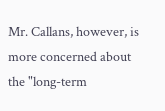Mr. Callans, however, is more concerned about the "long-term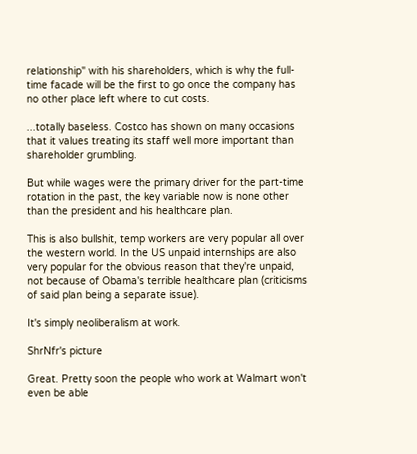relationship" with his shareholders, which is why the full-time facade will be the first to go once the company has no other place left where to cut costs.

...totally baseless. Costco has shown on many occasions that it values treating its staff well more important than shareholder grumbling.

But while wages were the primary driver for the part-time rotation in the past, the key variable now is none other than the president and his healthcare plan.

This is also bullshit, temp workers are very popular all over the western world. In the US unpaid internships are also very popular for the obvious reason that they're unpaid, not because of Obama's terrible healthcare plan (criticisms of said plan being a separate issue).

It's simply neoliberalism at work.

ShrNfr's picture

Great. Pretty soon the people who work at Walmart won't even be able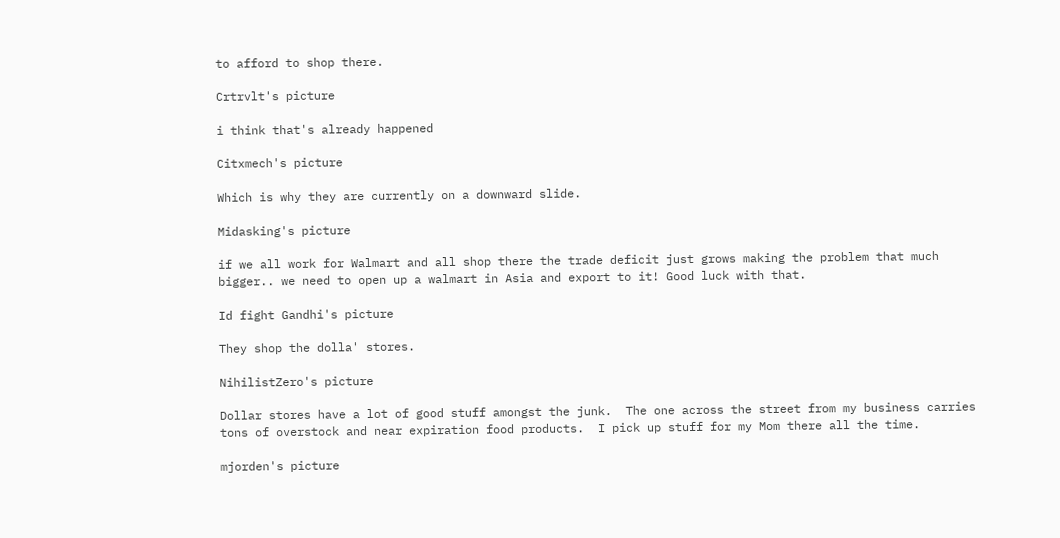to afford to shop there.

Crtrvlt's picture

i think that's already happened

Citxmech's picture

Which is why they are currently on a downward slide.

Midasking's picture

if we all work for Walmart and all shop there the trade deficit just grows making the problem that much bigger.. we need to open up a walmart in Asia and export to it! Good luck with that.

Id fight Gandhi's picture

They shop the dolla' stores.

NihilistZero's picture

Dollar stores have a lot of good stuff amongst the junk.  The one across the street from my business carries tons of overstock and near expiration food products.  I pick up stuff for my Mom there all the time.

mjorden's picture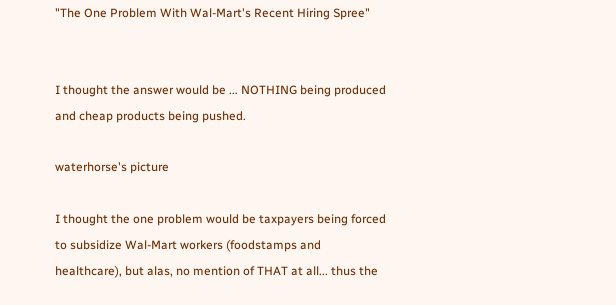"The One Problem With Wal-Mart's Recent Hiring Spree"


I thought the answer would be ... NOTHING being produced and cheap products being pushed.

waterhorse's picture

I thought the one problem would be taxpayers being forced to subsidize Wal-Mart workers (foodstamps and healthcare), but alas, no mention of THAT at all... thus the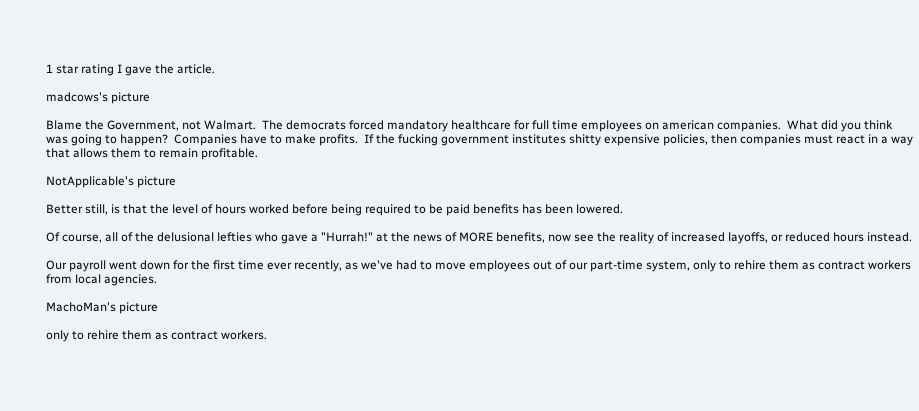1 star rating I gave the article.

madcows's picture

Blame the Government, not Walmart.  The democrats forced mandatory healthcare for full time employees on american companies.  What did you think was going to happen?  Companies have to make profits.  If the fucking government institutes shitty expensive policies, then companies must react in a way that allows them to remain profitable.

NotApplicable's picture

Better still, is that the level of hours worked before being required to be paid benefits has been lowered.

Of course, all of the delusional lefties who gave a "Hurrah!" at the news of MORE benefits, now see the reality of increased layoffs, or reduced hours instead.

Our payroll went down for the first time ever recently, as we've had to move employees out of our part-time system, only to rehire them as contract workers from local agencies.

MachoMan's picture

only to rehire them as contract workers.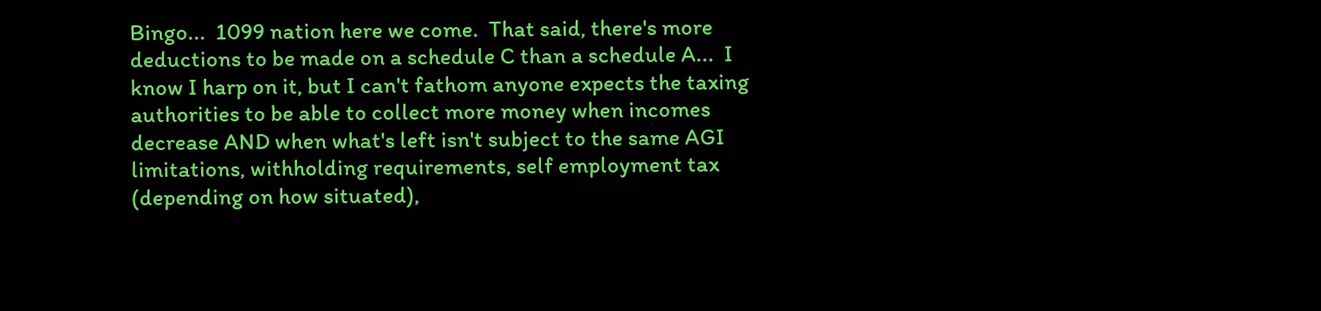Bingo...  1099 nation here we come.  That said, there's more deductions to be made on a schedule C than a schedule A...  I know I harp on it, but I can't fathom anyone expects the taxing authorities to be able to collect more money when incomes decrease AND when what's left isn't subject to the same AGI limitations, withholding requirements, self employment tax (depending on how situated),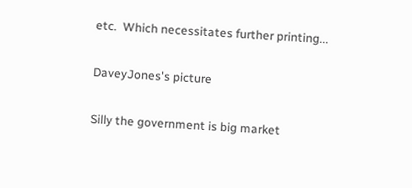etc.  Which necessitates further printing...

DaveyJones's picture

Silly the government is big market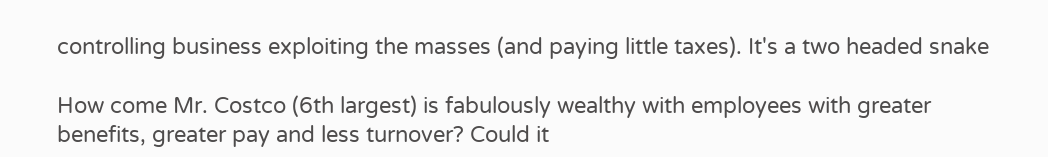controlling business exploiting the masses (and paying little taxes). It's a two headed snake

How come Mr. Costco (6th largest) is fabulously wealthy with employees with greater benefits, greater pay and less turnover? Could it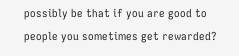possibly be that if you are good to people you sometimes get rewarded?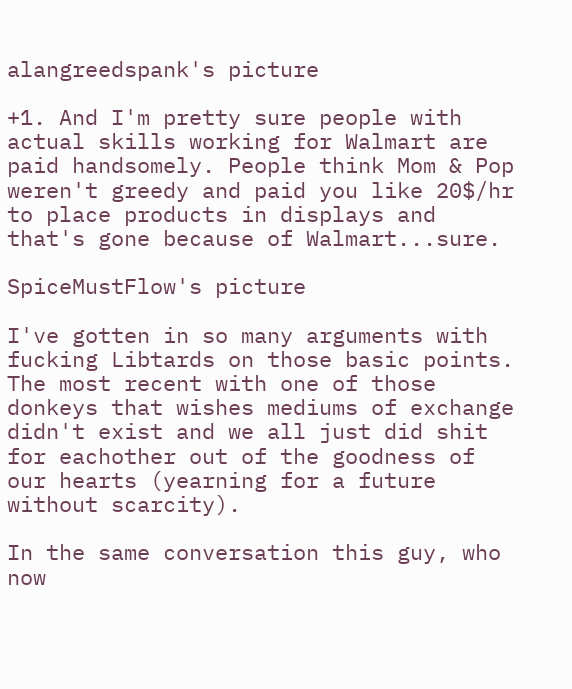alangreedspank's picture

+1. And I'm pretty sure people with actual skills working for Walmart are paid handsomely. People think Mom & Pop weren't greedy and paid you like 20$/hr to place products in displays and that's gone because of Walmart...sure.

SpiceMustFlow's picture

I've gotten in so many arguments with fucking Libtards on those basic points. The most recent with one of those donkeys that wishes mediums of exchange didn't exist and we all just did shit for eachother out of the goodness of our hearts (yearning for a future without scarcity).

In the same conversation this guy, who now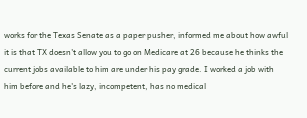works for the Texas Senate as a paper pusher, informed me about how awful it is that TX doesn't allow you to go on Medicare at 26 because he thinks the current jobs available to him are under his pay grade. I worked a job with him before and he's lazy, incompetent, has no medical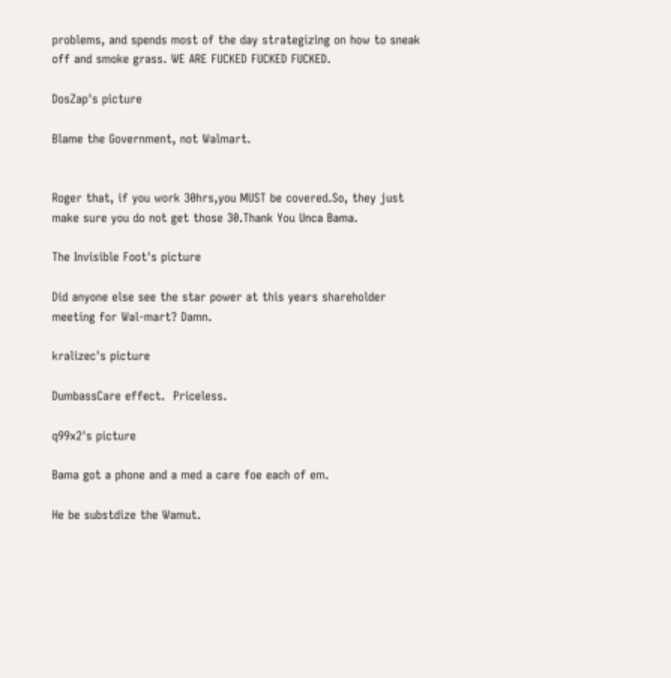problems, and spends most of the day strategizing on how to sneak off and smoke grass. WE ARE FUCKED FUCKED FUCKED.

DosZap's picture

Blame the Government, not Walmart.


Roger that, if you work 30hrs,you MUST be covered.So, they just make sure you do not get those 30.Thank You Unca Bama.

The Invisible Foot's picture

Did anyone else see the star power at this years shareholder meeting for Wal-mart? Damn.

kralizec's picture

DumbassCare effect.  Priceless.

q99x2's picture

Bama got a phone and a med a care foe each of em.

He be substdize the Wamut.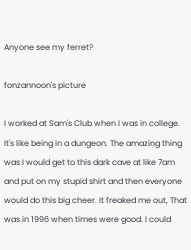Anyone see my ferret?

fonzannoon's picture

I worked at Sam's Club when I was in college. It's like being in a dungeon. The amazing thing was I would get to this dark cave at like 7am and put on my stupid shirt and then everyone would do this big cheer. It freaked me out, That was in 1996 when times were good. I could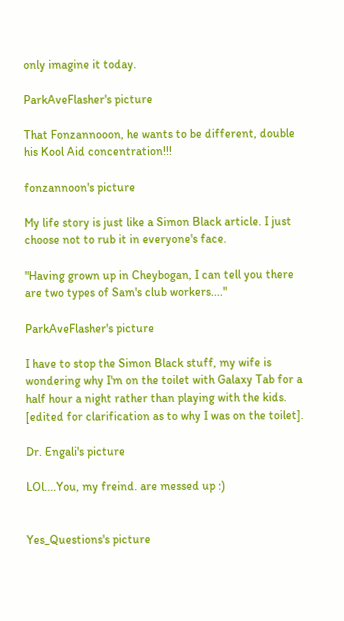only imagine it today.

ParkAveFlasher's picture

That Fonzannooon, he wants to be different, double his Kool Aid concentration!!!

fonzannoon's picture

My life story is just like a Simon Black article. I just choose not to rub it in everyone's face.

"Having grown up in Cheybogan, I can tell you there are two types of Sam's club workers...."

ParkAveFlasher's picture

I have to stop the Simon Black stuff, my wife is wondering why I'm on the toilet with Galaxy Tab for a half hour a night rather than playing with the kids.  [edited for clarification as to why I was on the toilet].

Dr. Engali's picture

LOl....You, my freind. are messed up :)


Yes_Questions's picture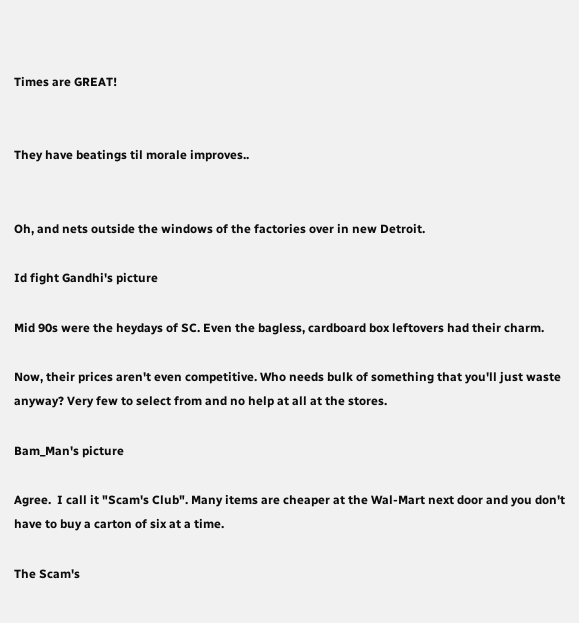Times are GREAT!


They have beatings til morale improves..


Oh, and nets outside the windows of the factories over in new Detroit.

Id fight Gandhi's picture

Mid 90s were the heydays of SC. Even the bagless, cardboard box leftovers had their charm.

Now, their prices aren't even competitive. Who needs bulk of something that you'll just waste anyway? Very few to select from and no help at all at the stores.

Bam_Man's picture

Agree.  I call it "Scam's Club". Many items are cheaper at the Wal-Mart next door and you don't have to buy a carton of six at a time.

The Scam's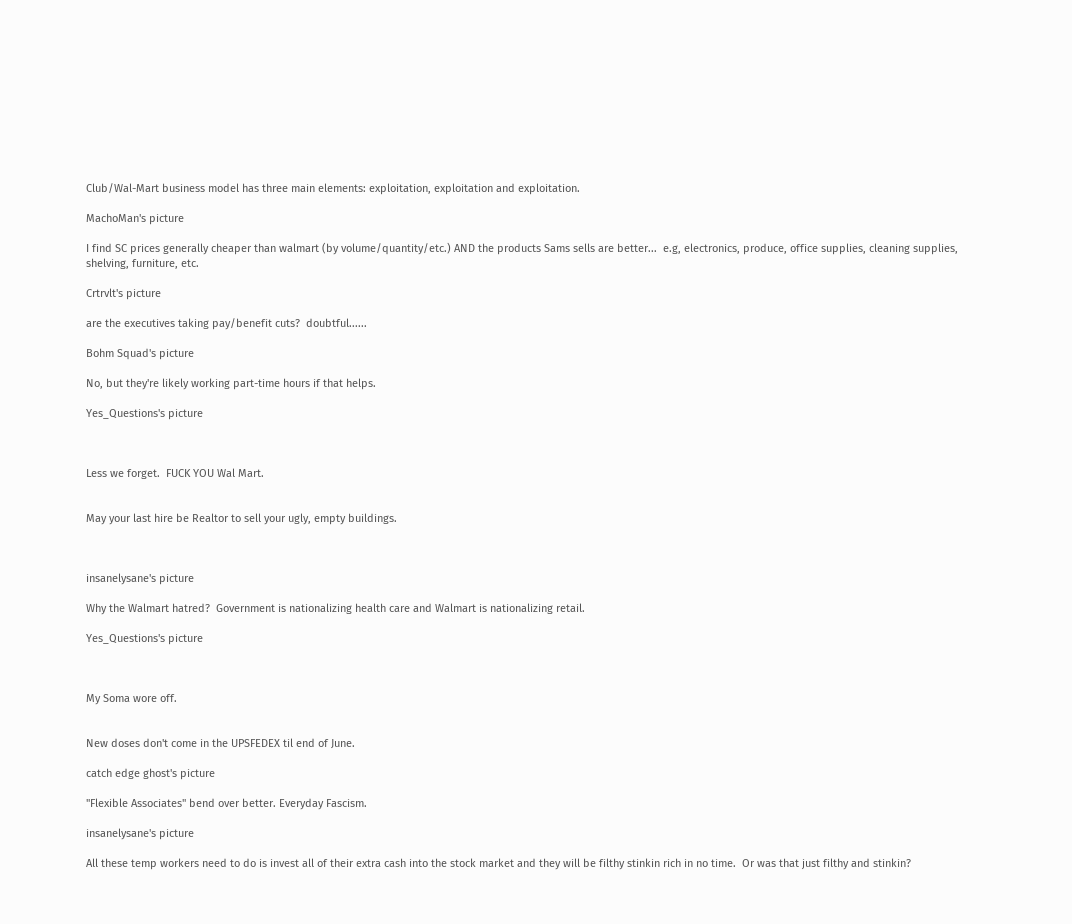Club/Wal-Mart business model has three main elements: exploitation, exploitation and exploitation.

MachoMan's picture

I find SC prices generally cheaper than walmart (by volume/quantity/etc.) AND the products Sams sells are better...  e.g, electronics, produce, office supplies, cleaning supplies, shelving, furniture, etc.

Crtrvlt's picture

are the executives taking pay/benefit cuts?  doubtful......

Bohm Squad's picture

No, but they're likely working part-time hours if that helps.

Yes_Questions's picture



Less we forget.  FUCK YOU Wal Mart.


May your last hire be Realtor to sell your ugly, empty buildings.



insanelysane's picture

Why the Walmart hatred?  Government is nationalizing health care and Walmart is nationalizing retail.

Yes_Questions's picture



My Soma wore off.


New doses don't come in the UPSFEDEX til end of June.

catch edge ghost's picture

"Flexible Associates" bend over better. Everyday Fascism.

insanelysane's picture

All these temp workers need to do is invest all of their extra cash into the stock market and they will be filthy stinkin rich in no time.  Or was that just filthy and stinkin?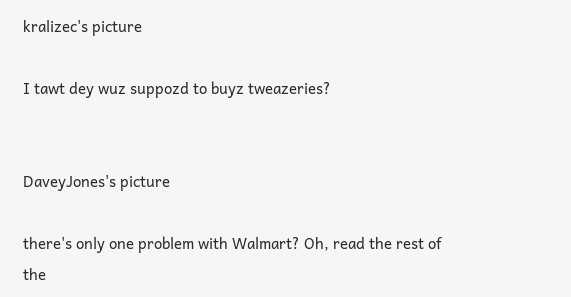kralizec's picture

I tawt dey wuz suppozd to buyz tweazeries?


DaveyJones's picture

there's only one problem with Walmart? Oh, read the rest of the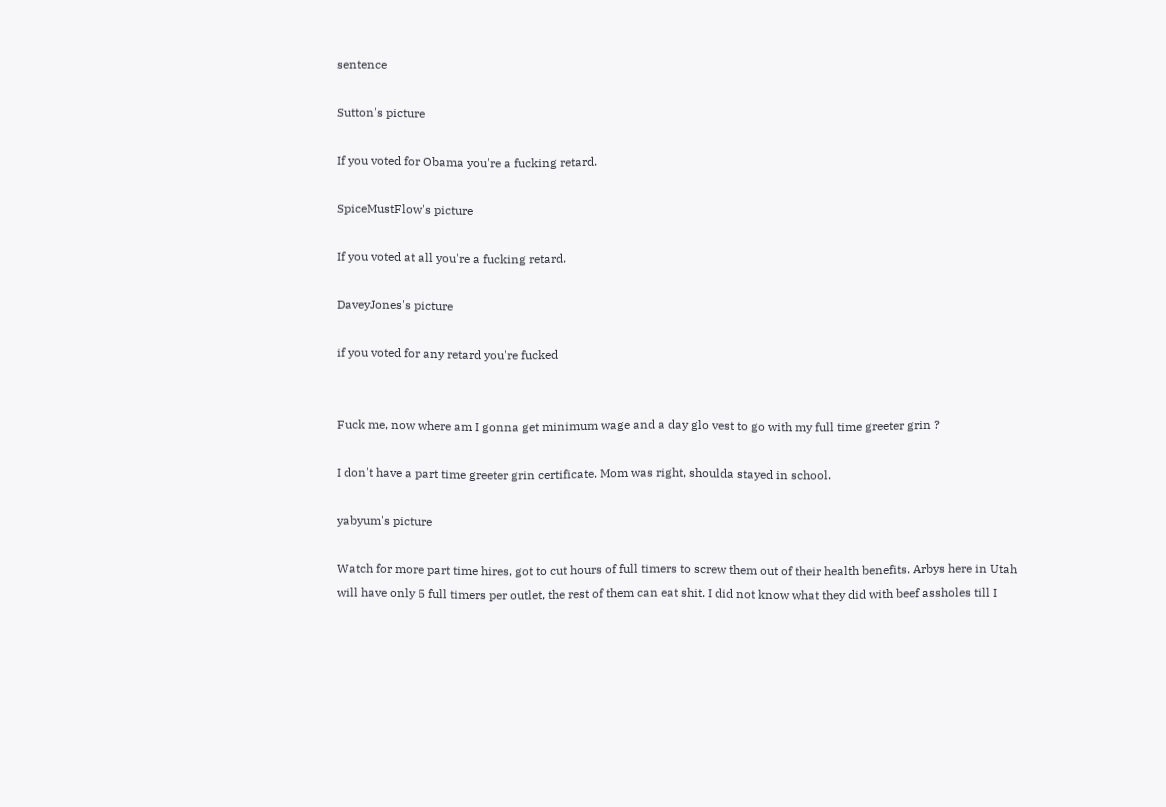sentence

Sutton's picture

If you voted for Obama you're a fucking retard.

SpiceMustFlow's picture

If you voted at all you're a fucking retard.

DaveyJones's picture

if you voted for any retard you're fucked


Fuck me, now where am I gonna get minimum wage and a day glo vest to go with my full time greeter grin ?

I don't have a part time greeter grin certificate. Mom was right, shoulda stayed in school.

yabyum's picture

Watch for more part time hires, got to cut hours of full timers to screw them out of their health benefits. Arbys here in Utah will have only 5 full timers per outlet, the rest of them can eat shit. I did not know what they did with beef assholes till I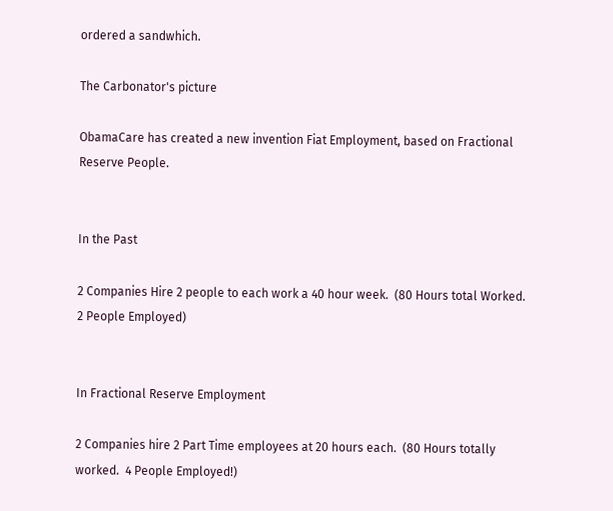ordered a sandwhich.

The Carbonator's picture

ObamaCare has created a new invention Fiat Employment, based on Fractional Reserve People.


In the Past

2 Companies Hire 2 people to each work a 40 hour week.  (80 Hours total Worked.  2 People Employed)


In Fractional Reserve Employment

2 Companies hire 2 Part Time employees at 20 hours each.  (80 Hours totally worked.  4 People Employed!)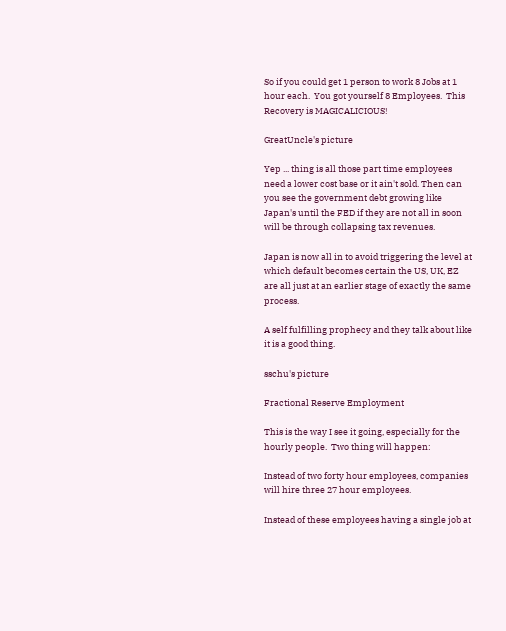So if you could get 1 person to work 8 Jobs at 1 hour each.  You got yourself 8 Employees.  This Recovery is MAGICALICIOUS!

GreatUncle's picture

Yep ... thing is all those part time employees need a lower cost base or it ain't sold. Then can you see the government debt growing like Japan's until the FED if they are not all in soon will be through collapsing tax revenues.

Japan is now all in to avoid triggering the level at which default becomes certain the US, UK, EZ are all just at an earlier stage of exactly the same process.

A self fulfilling prophecy and they talk about like it is a good thing.

sschu's picture

Fractional Reserve Employment

This is the way I see it going, especially for the hourly people.  Two thing will happen:

Instead of two forty hour employees, companies will hire three 27 hour employees.

Instead of these employees having a single job at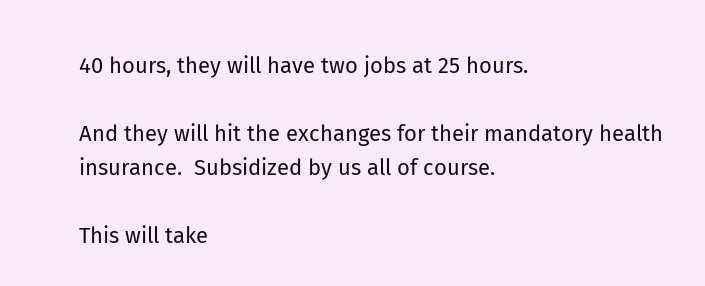40 hours, they will have two jobs at 25 hours.

And they will hit the exchanges for their mandatory health insurance.  Subsidized by us all of course.

This will take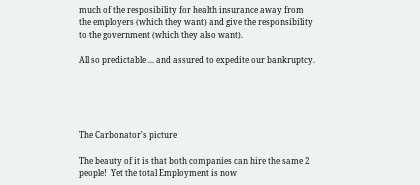much of the resposibility for health insurance away from the employers (which they want) and give the responsibility to the government (which they also want).

All so predictable ... and assured to expedite our bankruptcy.





The Carbonator's picture

The beauty of it is that both companies can hire the same 2 people!  Yet the total Employment is now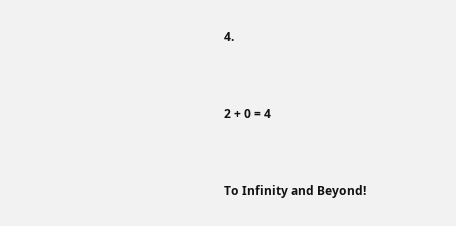4.


2 + 0 = 4


To Infinity and Beyond!